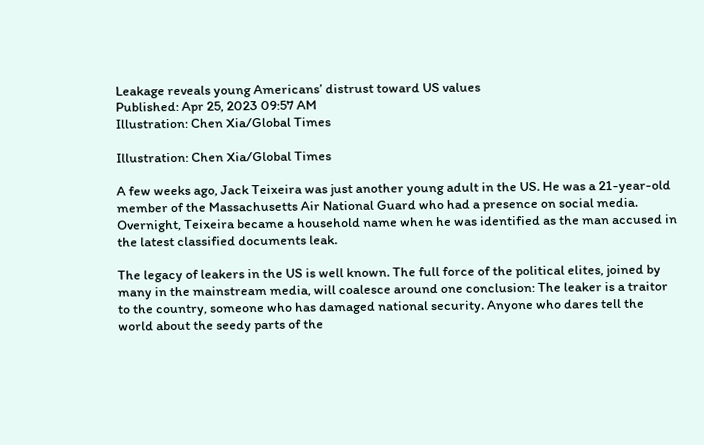Leakage reveals young Americans’ distrust toward US values
Published: Apr 25, 2023 09:57 AM
Illustration: Chen Xia/Global Times

Illustration: Chen Xia/Global Times

A few weeks ago, Jack Teixeira was just another young adult in the US. He was a 21-year-old member of the Massachusetts Air National Guard who had a presence on social media. Overnight, Teixeira became a household name when he was identified as the man accused in the latest classified documents leak.

The legacy of leakers in the US is well known. The full force of the political elites, joined by many in the mainstream media, will coalesce around one conclusion: The leaker is a traitor to the country, someone who has damaged national security. Anyone who dares tell the world about the seedy parts of the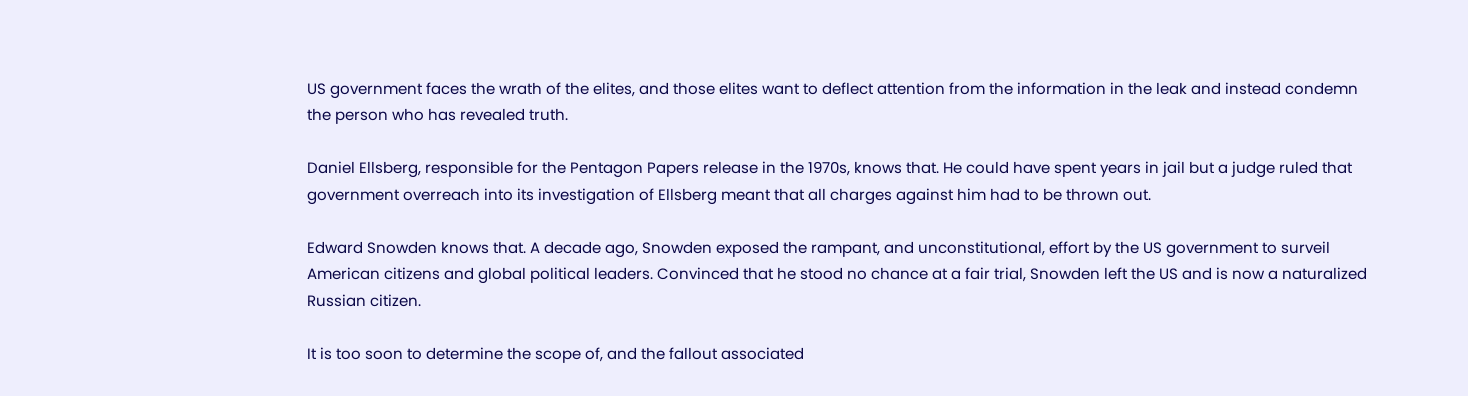US government faces the wrath of the elites, and those elites want to deflect attention from the information in the leak and instead condemn the person who has revealed truth.

Daniel Ellsberg, responsible for the Pentagon Papers release in the 1970s, knows that. He could have spent years in jail but a judge ruled that government overreach into its investigation of Ellsberg meant that all charges against him had to be thrown out.

Edward Snowden knows that. A decade ago, Snowden exposed the rampant, and unconstitutional, effort by the US government to surveil American citizens and global political leaders. Convinced that he stood no chance at a fair trial, Snowden left the US and is now a naturalized Russian citizen.

It is too soon to determine the scope of, and the fallout associated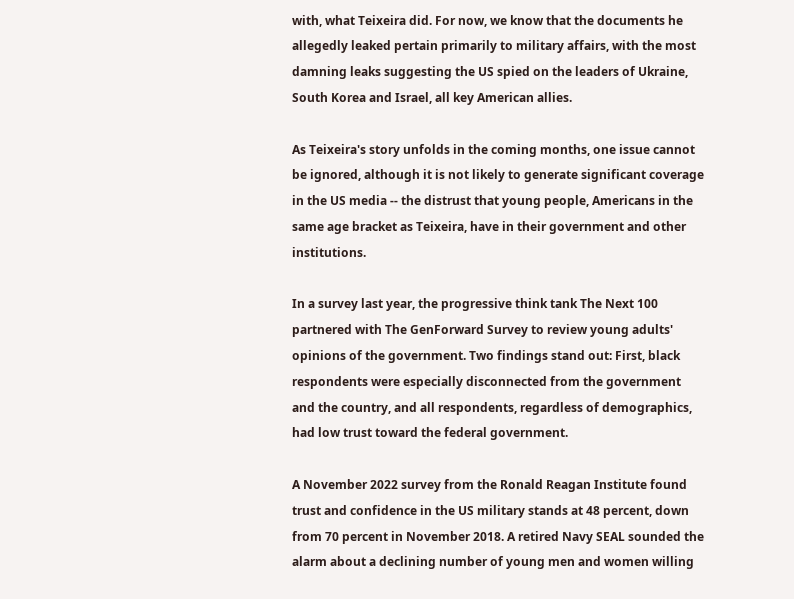with, what Teixeira did. For now, we know that the documents he allegedly leaked pertain primarily to military affairs, with the most damning leaks suggesting the US spied on the leaders of Ukraine, South Korea and Israel, all key American allies.

As Teixeira's story unfolds in the coming months, one issue cannot be ignored, although it is not likely to generate significant coverage in the US media -- the distrust that young people, Americans in the same age bracket as Teixeira, have in their government and other institutions.

In a survey last year, the progressive think tank The Next 100 partnered with The GenForward Survey to review young adults' opinions of the government. Two findings stand out: First, black respondents were especially disconnected from the government and the country, and all respondents, regardless of demographics, had low trust toward the federal government.

A November 2022 survey from the Ronald Reagan Institute found trust and confidence in the US military stands at 48 percent, down from 70 percent in November 2018. A retired Navy SEAL sounded the alarm about a declining number of young men and women willing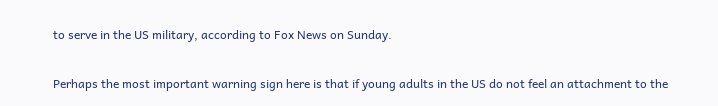to serve in the US military, according to Fox News on Sunday.

Perhaps the most important warning sign here is that if young adults in the US do not feel an attachment to the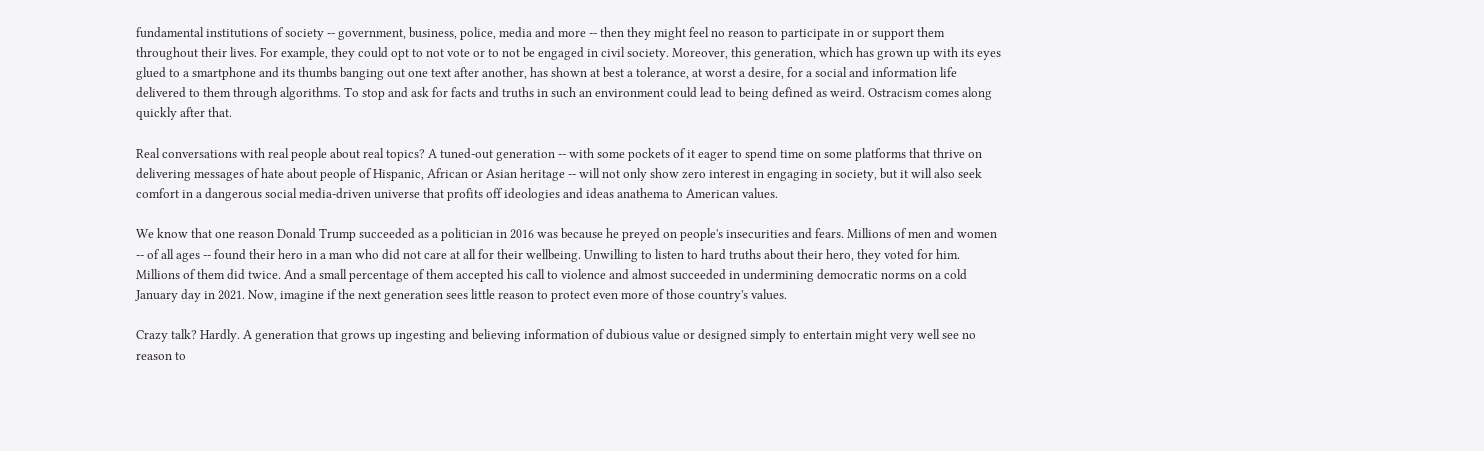fundamental institutions of society -- government, business, police, media and more -- then they might feel no reason to participate in or support them throughout their lives. For example, they could opt to not vote or to not be engaged in civil society. Moreover, this generation, which has grown up with its eyes glued to a smartphone and its thumbs banging out one text after another, has shown at best a tolerance, at worst a desire, for a social and information life delivered to them through algorithms. To stop and ask for facts and truths in such an environment could lead to being defined as weird. Ostracism comes along quickly after that.

Real conversations with real people about real topics? A tuned-out generation -- with some pockets of it eager to spend time on some platforms that thrive on delivering messages of hate about people of Hispanic, African or Asian heritage -- will not only show zero interest in engaging in society, but it will also seek comfort in a dangerous social media-driven universe that profits off ideologies and ideas anathema to American values.

We know that one reason Donald Trump succeeded as a politician in 2016 was because he preyed on people's insecurities and fears. Millions of men and women -- of all ages -- found their hero in a man who did not care at all for their wellbeing. Unwilling to listen to hard truths about their hero, they voted for him. Millions of them did twice. And a small percentage of them accepted his call to violence and almost succeeded in undermining democratic norms on a cold January day in 2021. Now, imagine if the next generation sees little reason to protect even more of those country's values.

Crazy talk? Hardly. A generation that grows up ingesting and believing information of dubious value or designed simply to entertain might very well see no reason to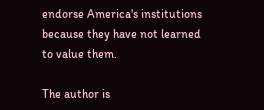endorse America's institutions because they have not learned to value them.

The author is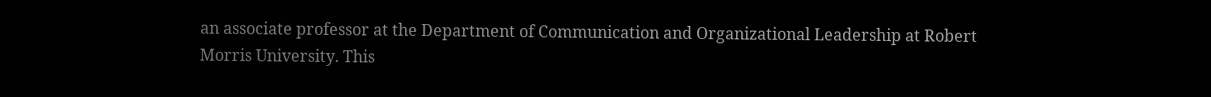an associate professor at the Department of Communication and Organizational Leadership at Robert Morris University. This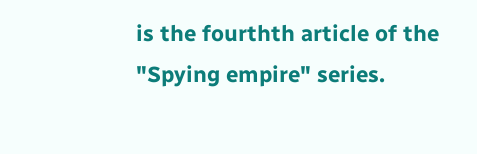is the fourthth article of the "Spying empire" series.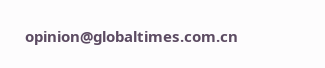opinion@globaltimes.com.cn